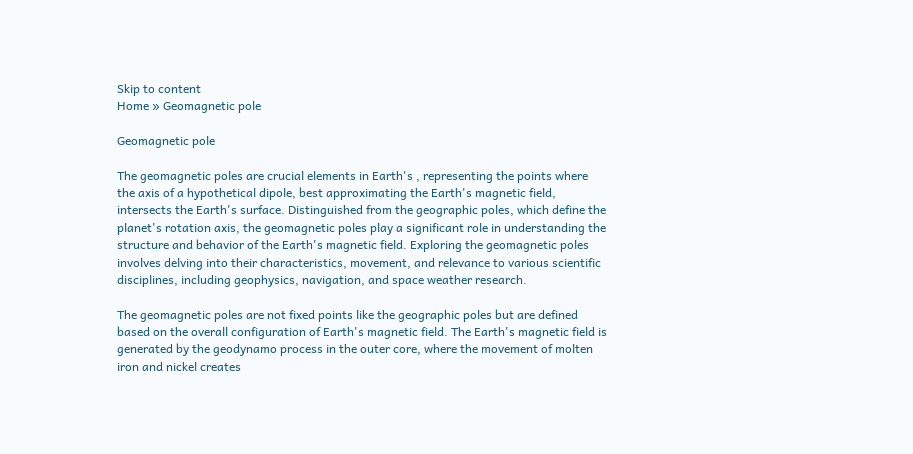Skip to content
Home » Geomagnetic pole

Geomagnetic pole

The geomagnetic poles are crucial elements in Earth's , representing the points where the axis of a hypothetical dipole, best approximating the Earth's magnetic field, intersects the Earth's surface. Distinguished from the geographic poles, which define the planet's rotation axis, the geomagnetic poles play a significant role in understanding the structure and behavior of the Earth's magnetic field. Exploring the geomagnetic poles involves delving into their characteristics, movement, and relevance to various scientific disciplines, including geophysics, navigation, and space weather research.

The geomagnetic poles are not fixed points like the geographic poles but are defined based on the overall configuration of Earth's magnetic field. The Earth's magnetic field is generated by the geodynamo process in the outer core, where the movement of molten iron and nickel creates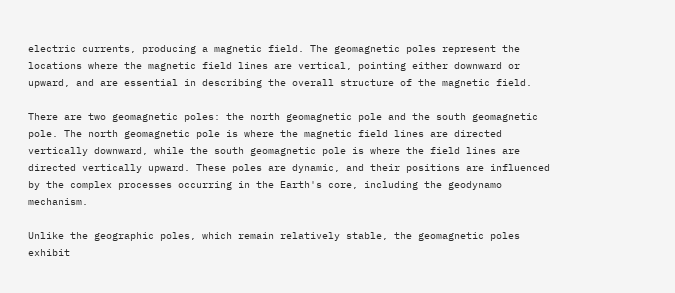electric currents, producing a magnetic field. The geomagnetic poles represent the locations where the magnetic field lines are vertical, pointing either downward or upward, and are essential in describing the overall structure of the magnetic field.

There are two geomagnetic poles: the north geomagnetic pole and the south geomagnetic pole. The north geomagnetic pole is where the magnetic field lines are directed vertically downward, while the south geomagnetic pole is where the field lines are directed vertically upward. These poles are dynamic, and their positions are influenced by the complex processes occurring in the Earth's core, including the geodynamo mechanism.

Unlike the geographic poles, which remain relatively stable, the geomagnetic poles exhibit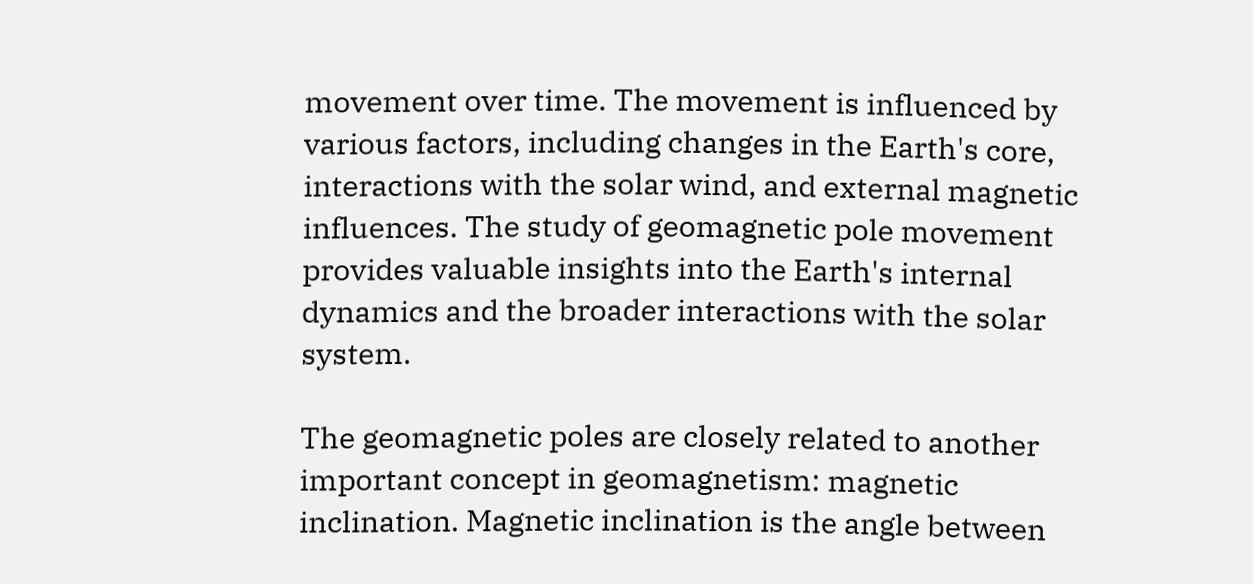movement over time. The movement is influenced by various factors, including changes in the Earth's core, interactions with the solar wind, and external magnetic influences. The study of geomagnetic pole movement provides valuable insights into the Earth's internal dynamics and the broader interactions with the solar system.

The geomagnetic poles are closely related to another important concept in geomagnetism: magnetic inclination. Magnetic inclination is the angle between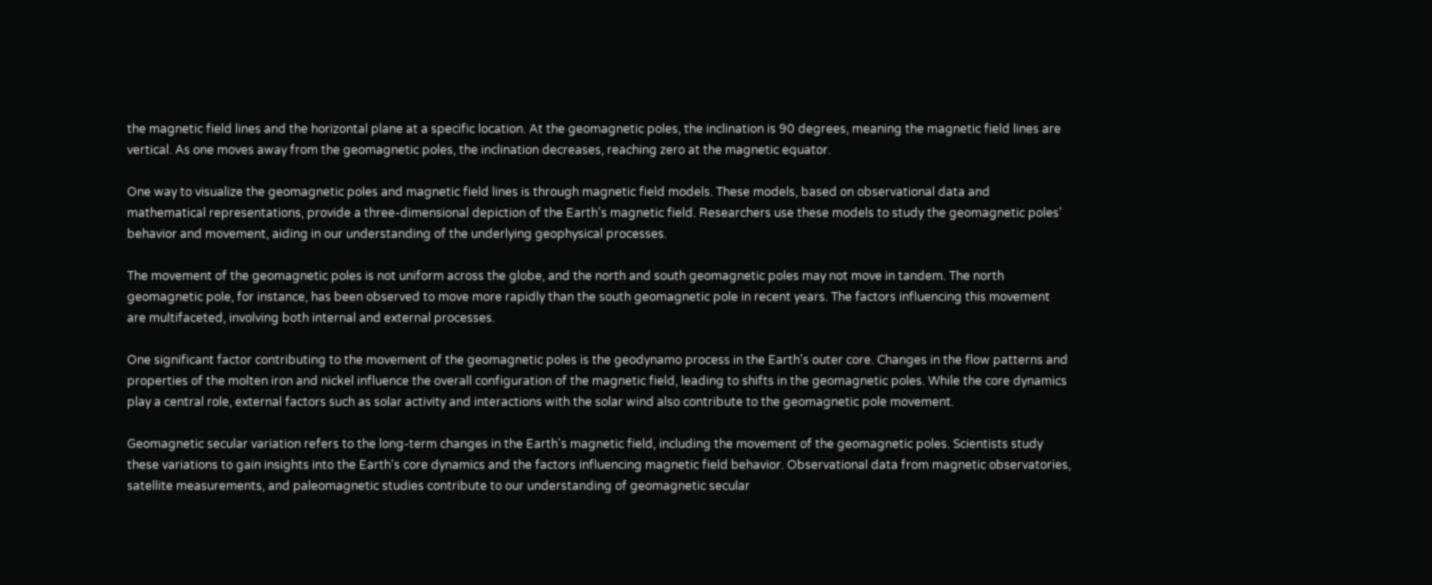the magnetic field lines and the horizontal plane at a specific location. At the geomagnetic poles, the inclination is 90 degrees, meaning the magnetic field lines are vertical. As one moves away from the geomagnetic poles, the inclination decreases, reaching zero at the magnetic equator.

One way to visualize the geomagnetic poles and magnetic field lines is through magnetic field models. These models, based on observational data and mathematical representations, provide a three-dimensional depiction of the Earth's magnetic field. Researchers use these models to study the geomagnetic poles' behavior and movement, aiding in our understanding of the underlying geophysical processes.

The movement of the geomagnetic poles is not uniform across the globe, and the north and south geomagnetic poles may not move in tandem. The north geomagnetic pole, for instance, has been observed to move more rapidly than the south geomagnetic pole in recent years. The factors influencing this movement are multifaceted, involving both internal and external processes.

One significant factor contributing to the movement of the geomagnetic poles is the geodynamo process in the Earth's outer core. Changes in the flow patterns and properties of the molten iron and nickel influence the overall configuration of the magnetic field, leading to shifts in the geomagnetic poles. While the core dynamics play a central role, external factors such as solar activity and interactions with the solar wind also contribute to the geomagnetic pole movement.

Geomagnetic secular variation refers to the long-term changes in the Earth's magnetic field, including the movement of the geomagnetic poles. Scientists study these variations to gain insights into the Earth's core dynamics and the factors influencing magnetic field behavior. Observational data from magnetic observatories, satellite measurements, and paleomagnetic studies contribute to our understanding of geomagnetic secular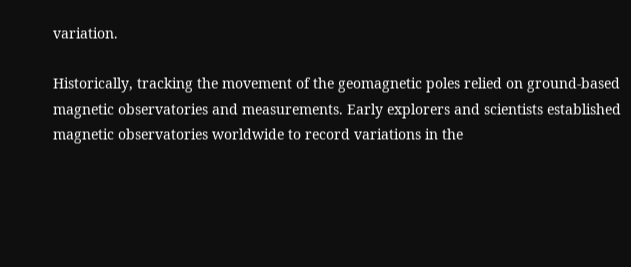variation.

Historically, tracking the movement of the geomagnetic poles relied on ground-based magnetic observatories and measurements. Early explorers and scientists established magnetic observatories worldwide to record variations in the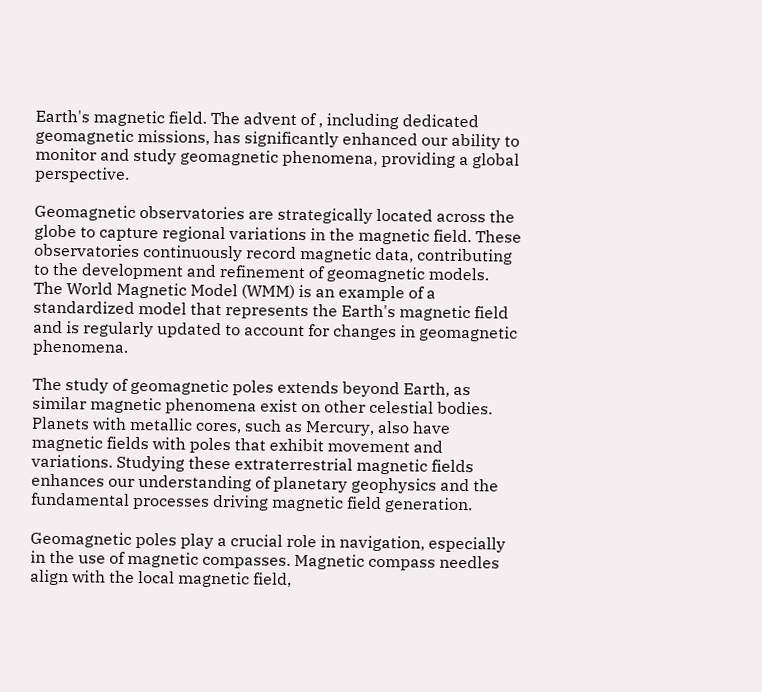Earth's magnetic field. The advent of , including dedicated geomagnetic missions, has significantly enhanced our ability to monitor and study geomagnetic phenomena, providing a global perspective.

Geomagnetic observatories are strategically located across the globe to capture regional variations in the magnetic field. These observatories continuously record magnetic data, contributing to the development and refinement of geomagnetic models. The World Magnetic Model (WMM) is an example of a standardized model that represents the Earth's magnetic field and is regularly updated to account for changes in geomagnetic phenomena.

The study of geomagnetic poles extends beyond Earth, as similar magnetic phenomena exist on other celestial bodies. Planets with metallic cores, such as Mercury, also have magnetic fields with poles that exhibit movement and variations. Studying these extraterrestrial magnetic fields enhances our understanding of planetary geophysics and the fundamental processes driving magnetic field generation.

Geomagnetic poles play a crucial role in navigation, especially in the use of magnetic compasses. Magnetic compass needles align with the local magnetic field,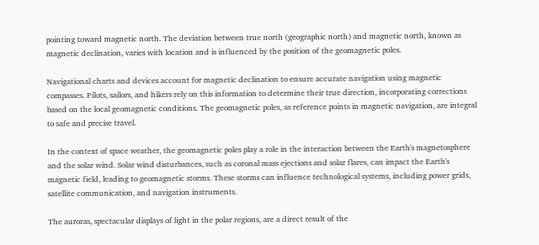pointing toward magnetic north. The deviation between true north (geographic north) and magnetic north, known as magnetic declination, varies with location and is influenced by the position of the geomagnetic poles.

Navigational charts and devices account for magnetic declination to ensure accurate navigation using magnetic compasses. Pilots, sailors, and hikers rely on this information to determine their true direction, incorporating corrections based on the local geomagnetic conditions. The geomagnetic poles, as reference points in magnetic navigation, are integral to safe and precise travel.

In the context of space weather, the geomagnetic poles play a role in the interaction between the Earth's magnetosphere and the solar wind. Solar wind disturbances, such as coronal mass ejections and solar flares, can impact the Earth's magnetic field, leading to geomagnetic storms. These storms can influence technological systems, including power grids, satellite communication, and navigation instruments.

The auroras, spectacular displays of light in the polar regions, are a direct result of the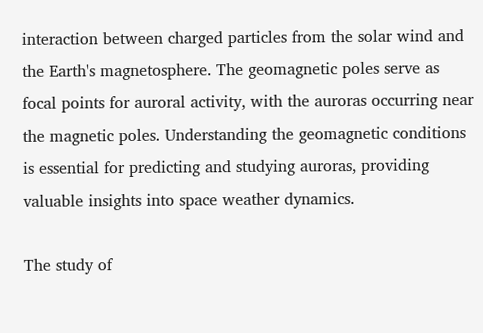interaction between charged particles from the solar wind and the Earth's magnetosphere. The geomagnetic poles serve as focal points for auroral activity, with the auroras occurring near the magnetic poles. Understanding the geomagnetic conditions is essential for predicting and studying auroras, providing valuable insights into space weather dynamics.

The study of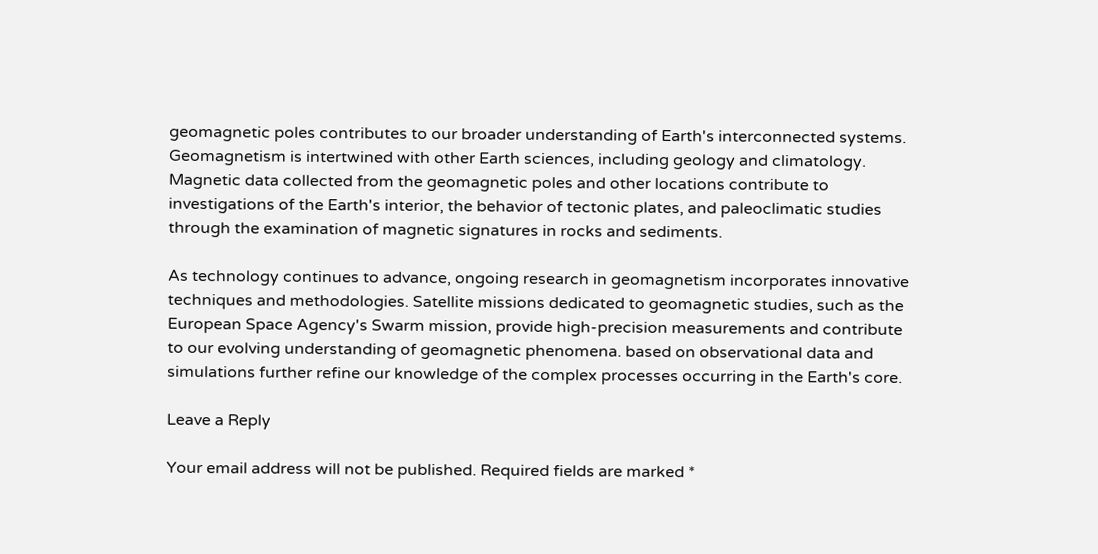geomagnetic poles contributes to our broader understanding of Earth's interconnected systems. Geomagnetism is intertwined with other Earth sciences, including geology and climatology. Magnetic data collected from the geomagnetic poles and other locations contribute to investigations of the Earth's interior, the behavior of tectonic plates, and paleoclimatic studies through the examination of magnetic signatures in rocks and sediments.

As technology continues to advance, ongoing research in geomagnetism incorporates innovative techniques and methodologies. Satellite missions dedicated to geomagnetic studies, such as the European Space Agency's Swarm mission, provide high-precision measurements and contribute to our evolving understanding of geomagnetic phenomena. based on observational data and simulations further refine our knowledge of the complex processes occurring in the Earth's core.

Leave a Reply

Your email address will not be published. Required fields are marked *